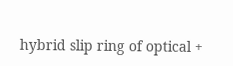hybrid slip ring of optical +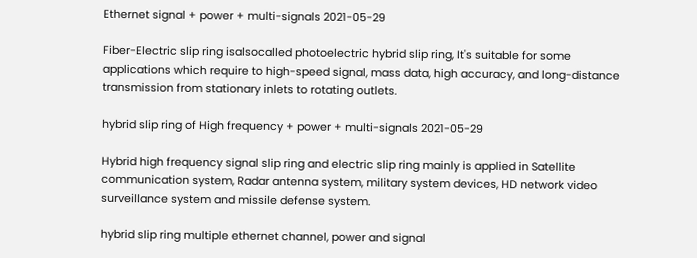Ethernet signal + power + multi-signals 2021-05-29

Fiber-Electric slip ring isalsocalled photoelectric hybrid slip ring, It's suitable for some applications which require to high-speed signal, mass data, high accuracy, and long-distance transmission from stationary inlets to rotating outlets.

hybrid slip ring of High frequency + power + multi-signals 2021-05-29

Hybrid high frequency signal slip ring and electric slip ring mainly is applied in Satellite communication system, Radar antenna system, military system devices, HD network video surveillance system and missile defense system.

hybrid slip ring multiple ethernet channel, power and signal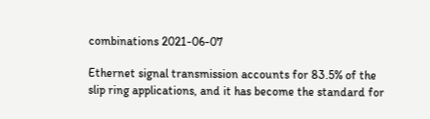combinations 2021-06-07

Ethernet signal transmission accounts for 83.5% of the slip ring applications, and it has become the standard for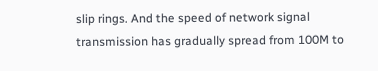slip rings. And the speed of network signal transmission has gradually spread from 100M to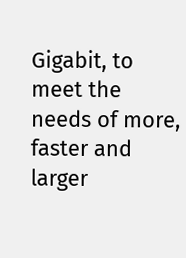Gigabit, to meet the needs of more, faster and larger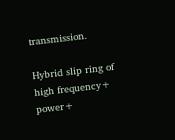transmission.

Hybrid slip ring of high frequency+ power+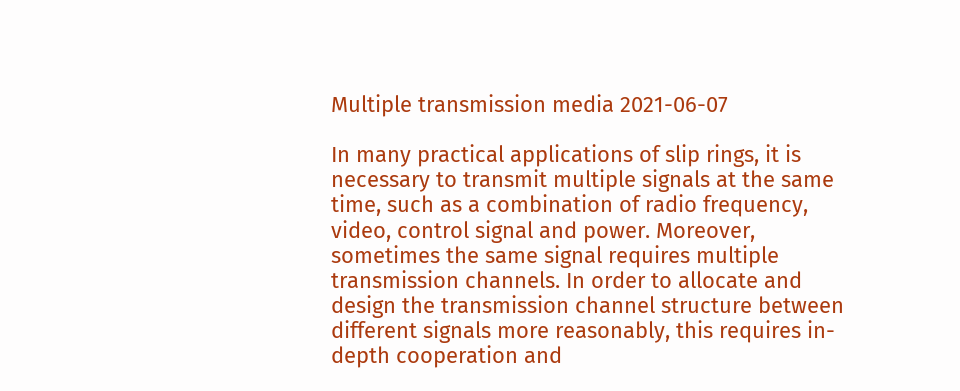Multiple transmission media 2021-06-07

In many practical applications of slip rings, it is necessary to transmit multiple signals at the same time, such as a combination of radio frequency, video, control signal and power. Moreover, sometimes the same signal requires multiple transmission channels. In order to allocate and design the transmission channel structure between different signals more reasonably, this requires in-depth cooperation and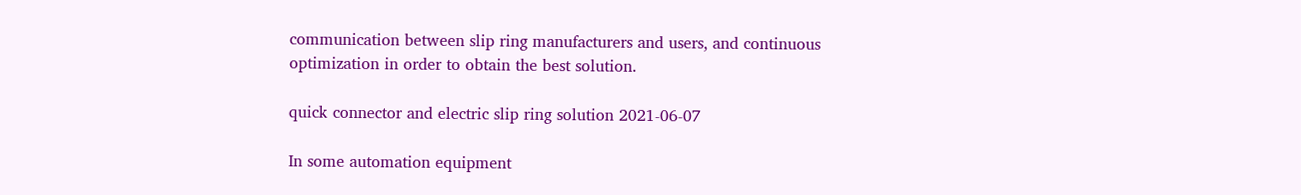communication between slip ring manufacturers and users, and continuous optimization in order to obtain the best solution.

quick connector and electric slip ring solution 2021-06-07

In some automation equipment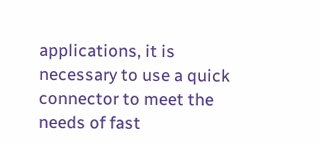applications, it is necessary to use a quick connector to meet the needs of fast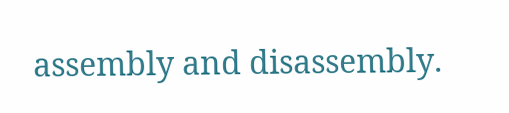assembly and disassembly.